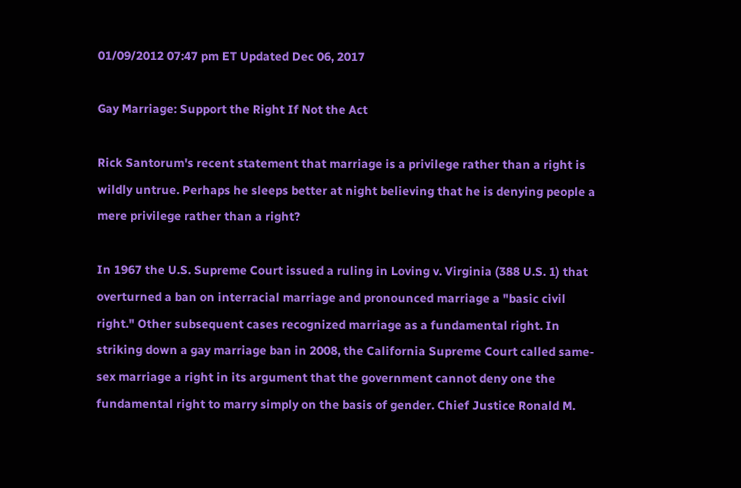01/09/2012 07:47 pm ET Updated Dec 06, 2017

Gay Marriage: Support the Right If Not the Act

Rick Santorum's recent statement that marriage is a privilege rather than a right is wildly untrue. Perhaps he sleeps better at night believing that he is denying people a mere privilege rather than a right?

In 1967 the U.S. Supreme Court issued a ruling in Loving v. Virginia (388 U.S. 1) that overturned a ban on interracial marriage and pronounced marriage a "basic civil right." Other subsequent cases recognized marriage as a fundamental right. In striking down a gay marriage ban in 2008, the California Supreme Court called same-sex marriage a right in its argument that the government cannot deny one the fundamental right to marry simply on the basis of gender. Chief Justice Ronald M.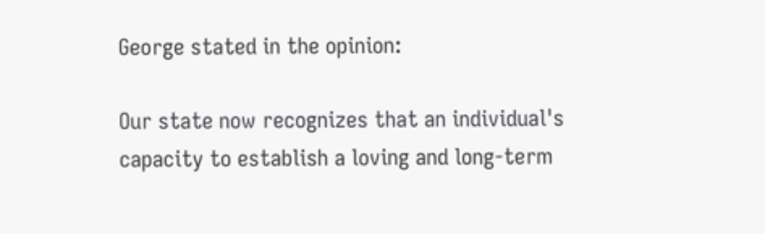George stated in the opinion:

Our state now recognizes that an individual's capacity to establish a loving and long-term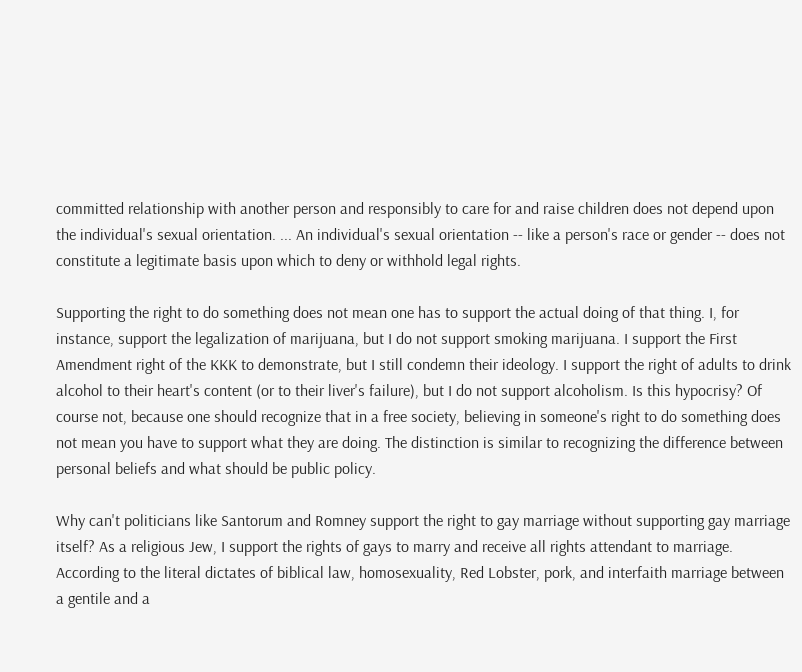committed relationship with another person and responsibly to care for and raise children does not depend upon the individual's sexual orientation. ... An individual's sexual orientation -- like a person's race or gender -- does not constitute a legitimate basis upon which to deny or withhold legal rights.

Supporting the right to do something does not mean one has to support the actual doing of that thing. I, for instance, support the legalization of marijuana, but I do not support smoking marijuana. I support the First Amendment right of the KKK to demonstrate, but I still condemn their ideology. I support the right of adults to drink alcohol to their heart's content (or to their liver's failure), but I do not support alcoholism. Is this hypocrisy? Of course not, because one should recognize that in a free society, believing in someone's right to do something does not mean you have to support what they are doing. The distinction is similar to recognizing the difference between personal beliefs and what should be public policy.

Why can't politicians like Santorum and Romney support the right to gay marriage without supporting gay marriage itself? As a religious Jew, I support the rights of gays to marry and receive all rights attendant to marriage. According to the literal dictates of biblical law, homosexuality, Red Lobster, pork, and interfaith marriage between a gentile and a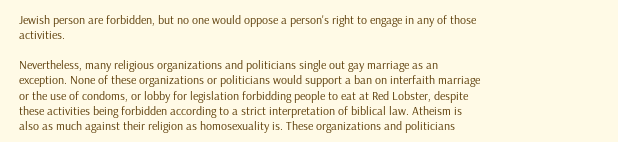Jewish person are forbidden, but no one would oppose a person's right to engage in any of those activities.

Nevertheless, many religious organizations and politicians single out gay marriage as an exception. None of these organizations or politicians would support a ban on interfaith marriage or the use of condoms, or lobby for legislation forbidding people to eat at Red Lobster, despite these activities being forbidden according to a strict interpretation of biblical law. Atheism is also as much against their religion as homosexuality is. These organizations and politicians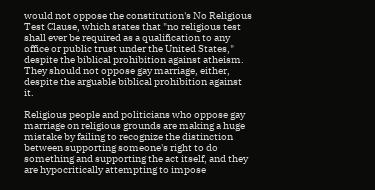would not oppose the constitution's No Religious Test Clause, which states that "no religious test shall ever be required as a qualification to any office or public trust under the United States," despite the biblical prohibition against atheism. They should not oppose gay marriage, either, despite the arguable biblical prohibition against it.

Religious people and politicians who oppose gay marriage on religious grounds are making a huge mistake by failing to recognize the distinction between supporting someone's right to do something and supporting the act itself, and they are hypocritically attempting to impose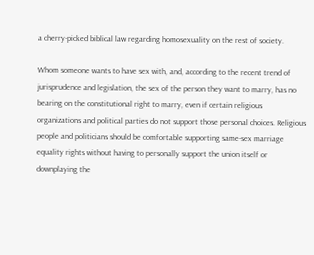a cherry-picked biblical law regarding homosexuality on the rest of society.

Whom someone wants to have sex with, and, according to the recent trend of jurisprudence and legislation, the sex of the person they want to marry, has no bearing on the constitutional right to marry, even if certain religious organizations and political parties do not support those personal choices. Religious people and politicians should be comfortable supporting same-sex marriage equality rights without having to personally support the union itself or downplaying the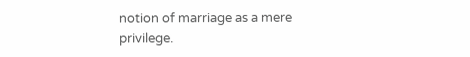notion of marriage as a mere privilege.